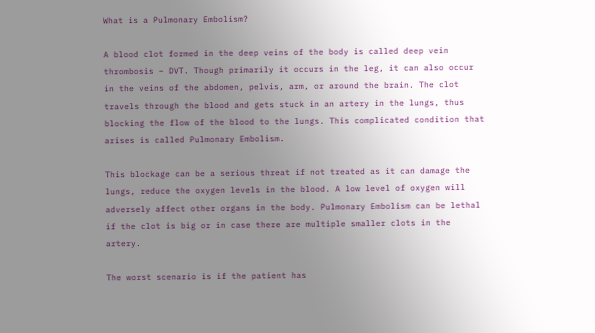What is a Pulmonary Embolism?

A blood clot formed in the deep veins of the body is called deep vein thrombosis – DVT. Though primarily it occurs in the leg, it can also occur in the veins of the abdomen, pelvis, arm, or around the brain. The clot travels through the blood and gets stuck in an artery in the lungs, thus blocking the flow of the blood to the lungs. This complicated condition that arises is called Pulmonary Embolism.

This blockage can be a serious threat if not treated as it can damage the lungs, reduce the oxygen levels in the blood. A low level of oxygen will adversely affect other organs in the body. Pulmonary Embolism can be lethal if the clot is big or in case there are multiple smaller clots in the artery.

The worst scenario is if the patient has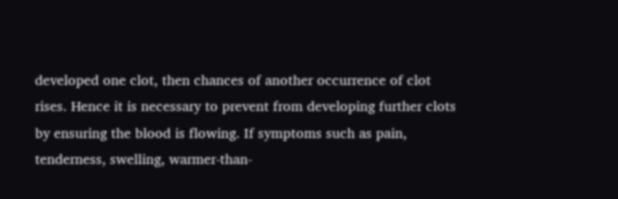developed one clot, then chances of another occurrence of clot rises. Hence it is necessary to prevent from developing further clots by ensuring the blood is flowing. If symptoms such as pain, tenderness, swelling, warmer-than-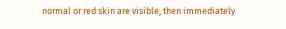normal or red skin are visible, then immediately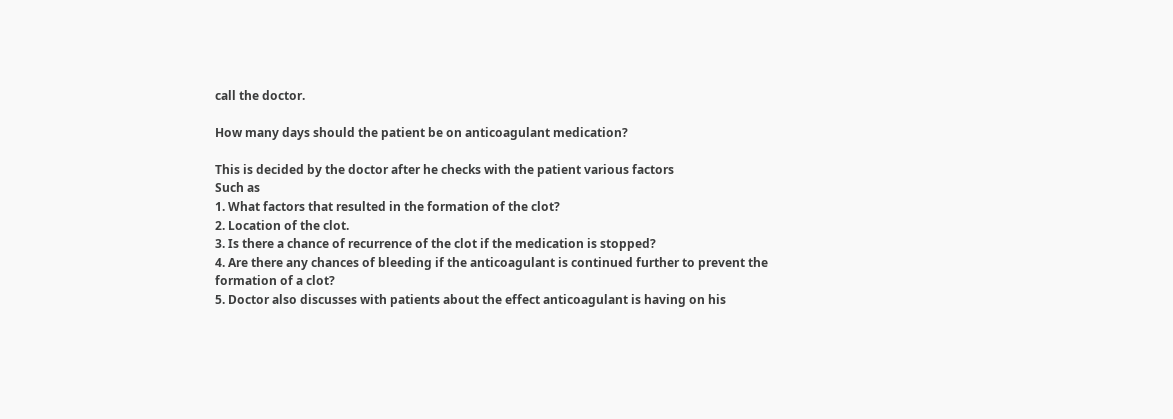call the doctor.

How many days should the patient be on anticoagulant medication?

This is decided by the doctor after he checks with the patient various factors
Such as
1. What factors that resulted in the formation of the clot?
2. Location of the clot.
3. Is there a chance of recurrence of the clot if the medication is stopped?
4. Are there any chances of bleeding if the anticoagulant is continued further to prevent the formation of a clot?
5. Doctor also discusses with patients about the effect anticoagulant is having on his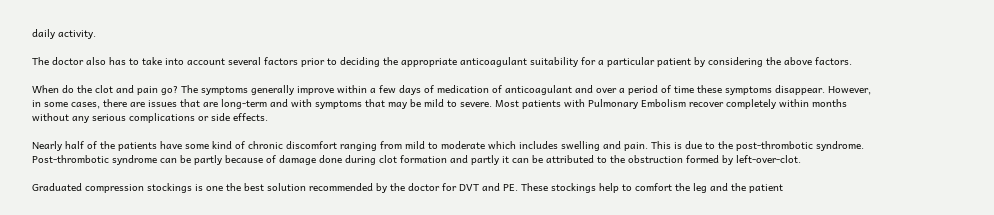daily activity.

The doctor also has to take into account several factors prior to deciding the appropriate anticoagulant suitability for a particular patient by considering the above factors.

When do the clot and pain go? The symptoms generally improve within a few days of medication of anticoagulant and over a period of time these symptoms disappear. However, in some cases, there are issues that are long-term and with symptoms that may be mild to severe. Most patients with Pulmonary Embolism recover completely within months without any serious complications or side effects.

Nearly half of the patients have some kind of chronic discomfort ranging from mild to moderate which includes swelling and pain. This is due to the post-thrombotic syndrome. Post-thrombotic syndrome can be partly because of damage done during clot formation and partly it can be attributed to the obstruction formed by left-over-clot.

Graduated compression stockings is one the best solution recommended by the doctor for DVT and PE. These stockings help to comfort the leg and the patient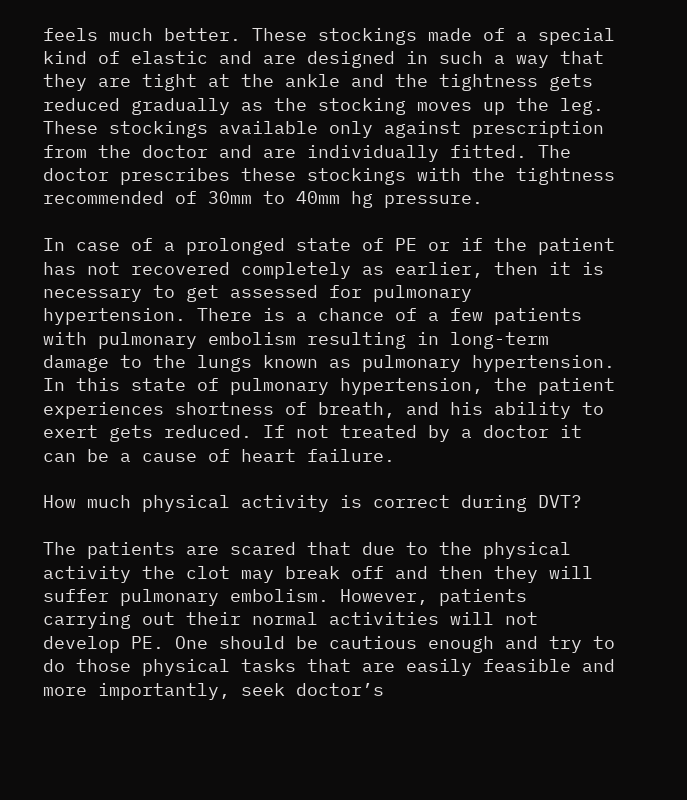feels much better. These stockings made of a special kind of elastic and are designed in such a way that they are tight at the ankle and the tightness gets reduced gradually as the stocking moves up the leg. These stockings available only against prescription from the doctor and are individually fitted. The doctor prescribes these stockings with the tightness recommended of 30mm to 40mm hg pressure.

In case of a prolonged state of PE or if the patient has not recovered completely as earlier, then it is necessary to get assessed for pulmonary hypertension. There is a chance of a few patients with pulmonary embolism resulting in long-term damage to the lungs known as pulmonary hypertension. In this state of pulmonary hypertension, the patient experiences shortness of breath, and his ability to exert gets reduced. If not treated by a doctor it can be a cause of heart failure.

How much physical activity is correct during DVT?

The patients are scared that due to the physical activity the clot may break off and then they will suffer pulmonary embolism. However, patients carrying out their normal activities will not develop PE. One should be cautious enough and try to do those physical tasks that are easily feasible and more importantly, seek doctor’s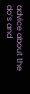advice about the do’s and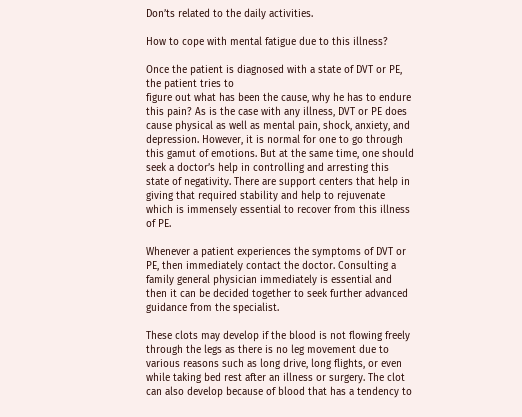Don’ts related to the daily activities.

How to cope with mental fatigue due to this illness?

Once the patient is diagnosed with a state of DVT or PE, the patient tries to
figure out what has been the cause, why he has to endure this pain? As is the case with any illness, DVT or PE does cause physical as well as mental pain, shock, anxiety, and depression. However, it is normal for one to go through this gamut of emotions. But at the same time, one should seek a doctor’s help in controlling and arresting this state of negativity. There are support centers that help in giving that required stability and help to rejuvenate which is immensely essential to recover from this illness of PE.

Whenever a patient experiences the symptoms of DVT or PE, then immediately contact the doctor. Consulting a family general physician immediately is essential and then it can be decided together to seek further advanced guidance from the specialist.

These clots may develop if the blood is not flowing freely through the legs as there is no leg movement due to various reasons such as long drive, long flights, or even while taking bed rest after an illness or surgery. The clot can also develop because of blood that has a tendency to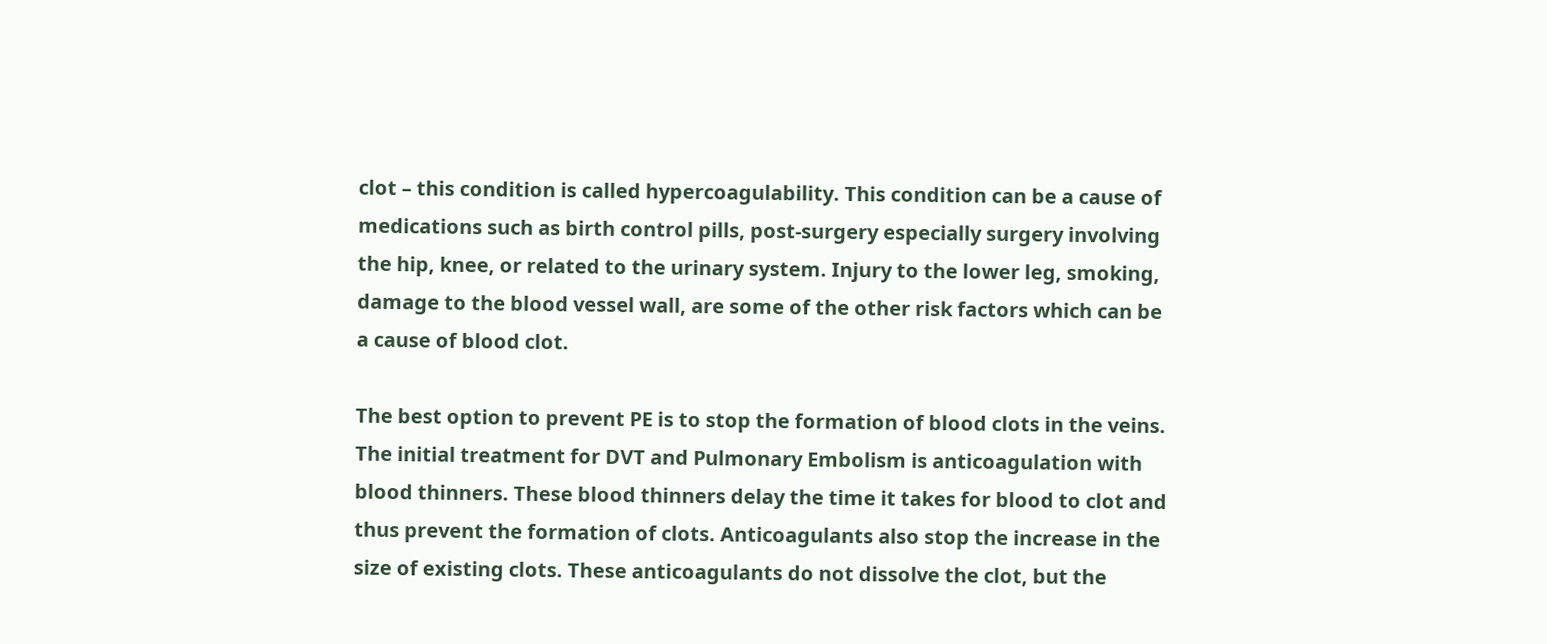clot – this condition is called hypercoagulability. This condition can be a cause of medications such as birth control pills, post-surgery especially surgery involving the hip, knee, or related to the urinary system. Injury to the lower leg, smoking, damage to the blood vessel wall, are some of the other risk factors which can be a cause of blood clot.

The best option to prevent PE is to stop the formation of blood clots in the veins. The initial treatment for DVT and Pulmonary Embolism is anticoagulation with blood thinners. These blood thinners delay the time it takes for blood to clot and thus prevent the formation of clots. Anticoagulants also stop the increase in the size of existing clots. These anticoagulants do not dissolve the clot, but the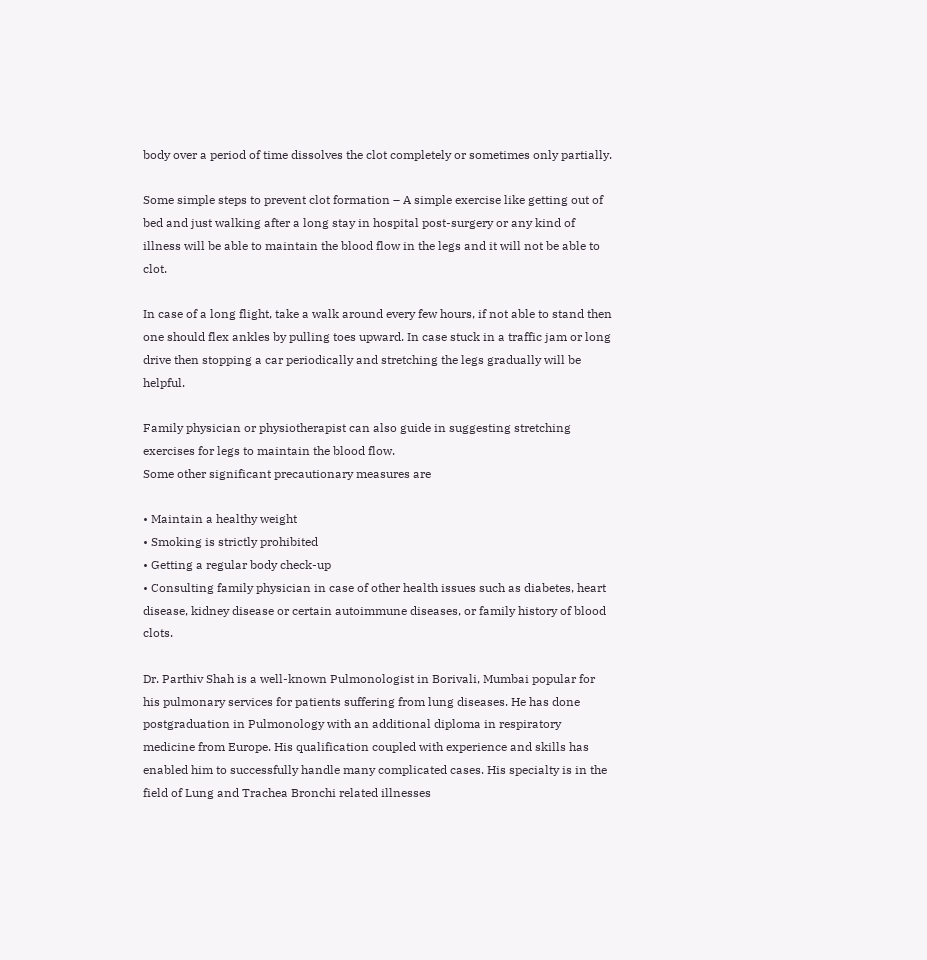body over a period of time dissolves the clot completely or sometimes only partially.

Some simple steps to prevent clot formation – A simple exercise like getting out of bed and just walking after a long stay in hospital post-surgery or any kind of illness will be able to maintain the blood flow in the legs and it will not be able to clot.

In case of a long flight, take a walk around every few hours, if not able to stand then one should flex ankles by pulling toes upward. In case stuck in a traffic jam or long drive then stopping a car periodically and stretching the legs gradually will be helpful.

Family physician or physiotherapist can also guide in suggesting stretching
exercises for legs to maintain the blood flow.
Some other significant precautionary measures are

• Maintain a healthy weight
• Smoking is strictly prohibited
• Getting a regular body check-up
• Consulting family physician in case of other health issues such as diabetes, heart disease, kidney disease or certain autoimmune diseases, or family history of blood clots.

Dr. Parthiv Shah is a well-known Pulmonologist in Borivali, Mumbai popular for his pulmonary services for patients suffering from lung diseases. He has done postgraduation in Pulmonology with an additional diploma in respiratory medicine from Europe. His qualification coupled with experience and skills has enabled him to successfully handle many complicated cases. His specialty is in the field of Lung and Trachea Bronchi related illnesses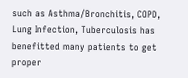such as Asthma/Bronchitis, COPD, Lung Infection, Tuberculosis has benefitted many patients to get proper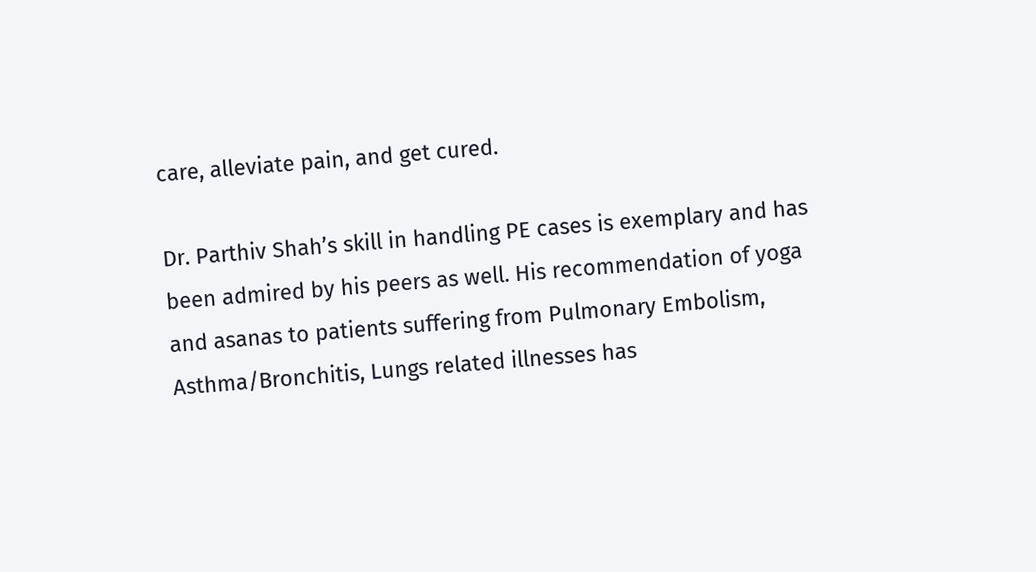care, alleviate pain, and get cured.

Dr. Parthiv Shah’s skill in handling PE cases is exemplary and has been admired by his peers as well. His recommendation of yoga and asanas to patients suffering from Pulmonary Embolism, Asthma/Bronchitis, Lungs related illnesses has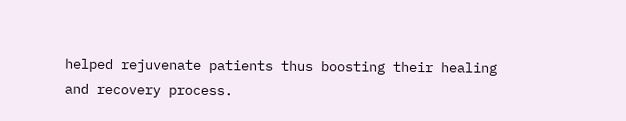helped rejuvenate patients thus boosting their healing and recovery process.